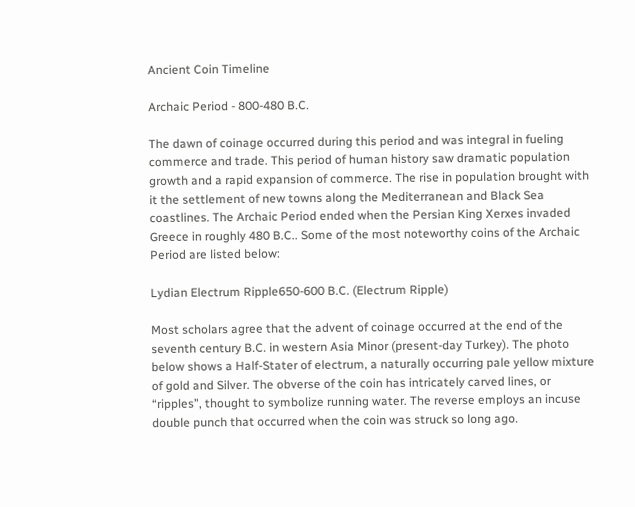Ancient Coin Timeline

Archaic Period - 800-480 B.C.

The dawn of coinage occurred during this period and was integral in fueling commerce and trade. This period of human history saw dramatic population growth and a rapid expansion of commerce. The rise in population brought with it the settlement of new towns along the Mediterranean and Black Sea coastlines. The Archaic Period ended when the Persian King Xerxes invaded Greece in roughly 480 B.C.. Some of the most noteworthy coins of the Archaic Period are listed below:

Lydian Electrum Ripple650-600 B.C. (Electrum Ripple)

Most scholars agree that the advent of coinage occurred at the end of the seventh century B.C. in western Asia Minor (present-day Turkey). The photo below shows a Half-Stater of electrum, a naturally occurring pale yellow mixture of gold and Silver. The obverse of the coin has intricately carved lines, or “ripples”, thought to symbolize running water. The reverse employs an incuse double punch that occurred when the coin was struck so long ago.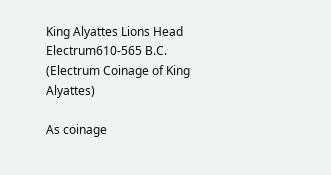King Alyattes Lions Head Electrum610-565 B.C. (Electrum Coinage of King Alyattes)

As coinage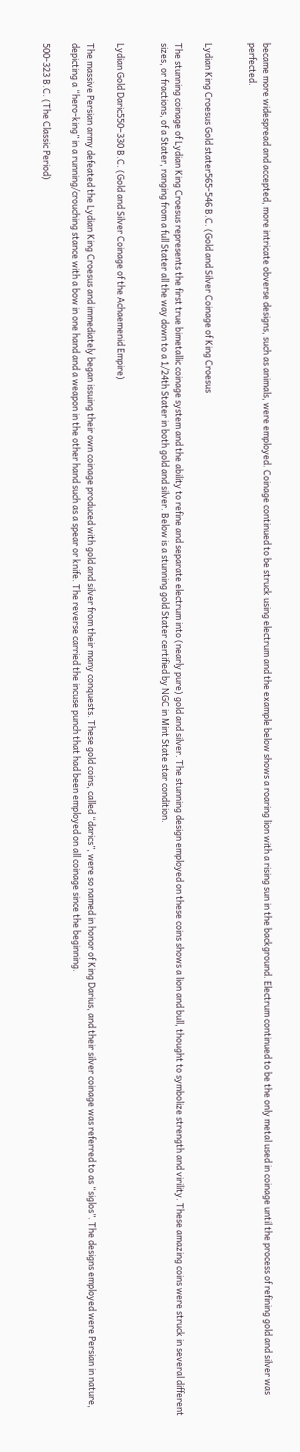became more widespread and accepted, more intricate obverse designs, such as animals, were employed. Coinage continued to be struck using electrum and the example below shows a roaring lion with a rising sun in the background. Electrum continued to be the only metal used in coinage until the process of refining gold and silver was perfected.


Lydian King Croesus Gold stater565-546 B.C. (Gold and Silver Coinage of King Croesus

The stunning coinage of Lydian King Croesus represents the first true bimetallic coinage system and the ability to refine and separate electrum into (nearly pure) gold and silver. The stunning design employed on these coins shows a lion and bull, thought to symbolize strength and virility. These amazing coins were struck in several different sizes, or fractions, of a Stater, ranging from a full Stater all the way down to a 1/24th Stater in both gold and silver. Below is a stunning gold Stater certified by NGC in Mint State star condition.


Lydian Gold Daric550–330 B.C. (Gold and Silver Coinage of the Achaemenid Empire)

The massive Persian army defeated the Lydian King Croesus and immediately began issuing their own coinage produced with gold and silver from their many conquests. These gold coins, called “darics”, were so named in honor of King Darius, and their silver coinage was referred to as “siglos”. The designs employed were Persian in nature, depicting a “hero-king” in a running/crouching stance with a bow in one hand and a weapon in the other hand such as a spear or knife. The reverse carried the incuse punch that had been employed on all coinage since the beginning.

500-323 B.C. (The Classic Period)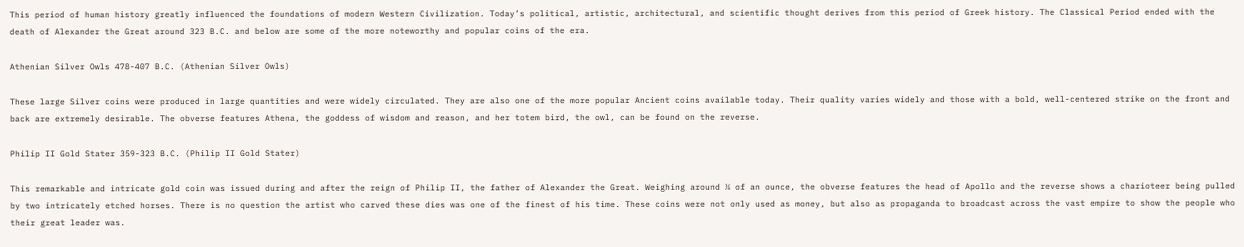This period of human history greatly influenced the foundations of modern Western Civilization. Today’s political, artistic, architectural, and scientific thought derives from this period of Greek history. The Classical Period ended with the death of Alexander the Great around 323 B.C. and below are some of the more noteworthy and popular coins of the era.

Athenian Silver Owls 478-407 B.C. (Athenian Silver Owls)

These large Silver coins were produced in large quantities and were widely circulated. They are also one of the more popular Ancient coins available today. Their quality varies widely and those with a bold, well-centered strike on the front and back are extremely desirable. The obverse features Athena, the goddess of wisdom and reason, and her totem bird, the owl, can be found on the reverse.

Philip II Gold Stater 359-323 B.C. (Philip II Gold Stater)

This remarkable and intricate gold coin was issued during and after the reign of Philip II, the father of Alexander the Great. Weighing around ¼ of an ounce, the obverse features the head of Apollo and the reverse shows a charioteer being pulled by two intricately etched horses. There is no question the artist who carved these dies was one of the finest of his time. These coins were not only used as money, but also as propaganda to broadcast across the vast empire to show the people who their great leader was.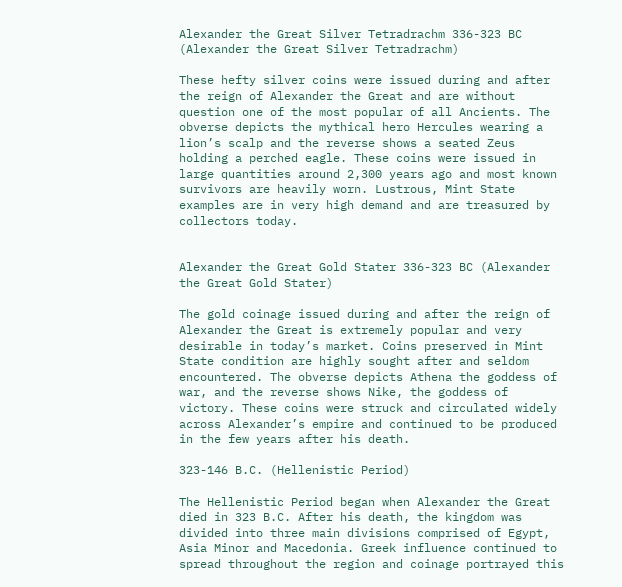Alexander the Great Silver Tetradrachm 336-323 BC (Alexander the Great Silver Tetradrachm)

These hefty silver coins were issued during and after the reign of Alexander the Great and are without question one of the most popular of all Ancients. The obverse depicts the mythical hero Hercules wearing a lion’s scalp and the reverse shows a seated Zeus holding a perched eagle. These coins were issued in large quantities around 2,300 years ago and most known survivors are heavily worn. Lustrous, Mint State examples are in very high demand and are treasured by collectors today.


Alexander the Great Gold Stater 336-323 BC (Alexander the Great Gold Stater)

The gold coinage issued during and after the reign of Alexander the Great is extremely popular and very desirable in today’s market. Coins preserved in Mint State condition are highly sought after and seldom encountered. The obverse depicts Athena the goddess of war, and the reverse shows Nike, the goddess of victory. These coins were struck and circulated widely across Alexander’s empire and continued to be produced in the few years after his death.

323-146 B.C. (Hellenistic Period)

The Hellenistic Period began when Alexander the Great died in 323 B.C. After his death, the kingdom was divided into three main divisions comprised of Egypt, Asia Minor and Macedonia. Greek influence continued to spread throughout the region and coinage portrayed this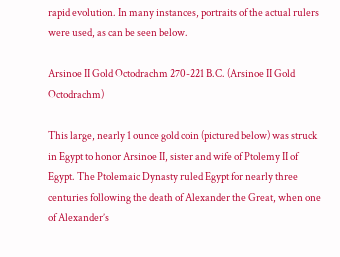rapid evolution. In many instances, portraits of the actual rulers were used, as can be seen below.

Arsinoe II Gold Octodrachm 270-221 B.C. (Arsinoe II Gold Octodrachm)

This large, nearly 1 ounce gold coin (pictured below) was struck in Egypt to honor Arsinoe II, sister and wife of Ptolemy II of Egypt. The Ptolemaic Dynasty ruled Egypt for nearly three centuries following the death of Alexander the Great, when one of Alexander’s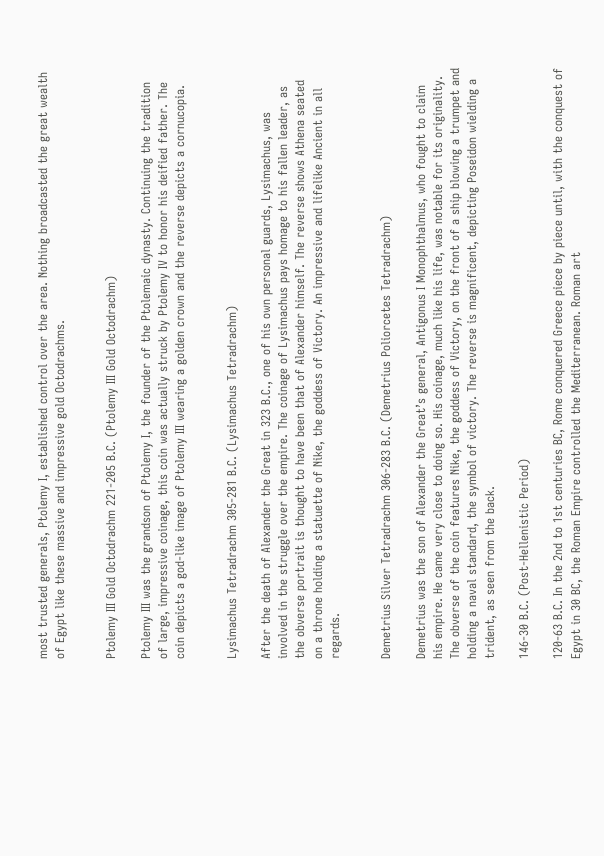most trusted generals, Ptolemy I, established control over the area. Nothing broadcasted the great wealth of Egypt like these massive and impressive gold Octodrachms.


Ptolemy III Gold Octodrachm 221-205 B.C. (Ptolemy III Gold Octodrachm)

Ptolemy III was the grandson of Ptolemy I, the founder of the Ptolemaic dynasty. Continuing the tradition of large, impressive coinage, this coin was actually struck by Ptolemy IV to honor his deified father. The coin depicts a god-like image of Ptolemy III wearing a golden crown and the reverse depicts a cornucopia.


Lysimachus Tetradrachm 305-281 B.C. (Lysimachus Tetradrachm)

After the death of Alexander the Great in 323 B.C., one of his own personal guards, Lysimachus, was involved in the struggle over the empire. The coinage of Lysimachus pays homage to his fallen leader, as the obverse portrait is thought to have been that of Alexander himself. The reverse shows Athena seated on a throne holding a statuette of Nike, the goddess of Victory. An impressive and lifelike Ancient in all regards.


Demetrius Silver Tetradrachm 306-283 B.C. (Demetrius Poliorcetes Tetradrachm)

Demetrius was the son of Alexander the Great’s general, Antigonus I Monophthalmus, who fought to claim his empire. He came very close to doing so. His coinage, much like his life, was notable for its originality. The obverse of the coin features Nike, the goddess of Victory, on the front of a ship blowing a trumpet and holding a naval standard, the symbol of victory. The reverse is magnificent, depicting Poseidon wielding a trident, as seen from the back.

146-30 B.C. (Post-Hellenistic Period)

120-63 B.C. In the 2nd to 1st centuries BC, Rome conquered Greece piece by piece until, with the conquest of Egypt in 30 BC, the Roman Empire controlled the Mediterranean. Roman art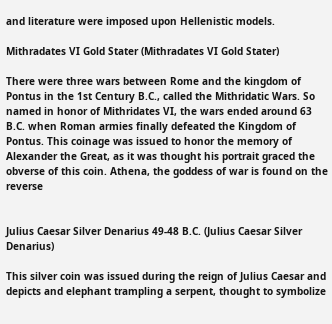and literature were imposed upon Hellenistic models.

Mithradates VI Gold Stater (Mithradates VI Gold Stater)

There were three wars between Rome and the kingdom of Pontus in the 1st Century B.C., called the Mithridatic Wars. So named in honor of Mithridates VI, the wars ended around 63 B.C. when Roman armies finally defeated the Kingdom of Pontus. This coinage was issued to honor the memory of Alexander the Great, as it was thought his portrait graced the obverse of this coin. Athena, the goddess of war is found on the reverse


Julius Caesar Silver Denarius 49-48 B.C. (Julius Caesar Silver Denarius)

This silver coin was issued during the reign of Julius Caesar and depicts and elephant trampling a serpent, thought to symbolize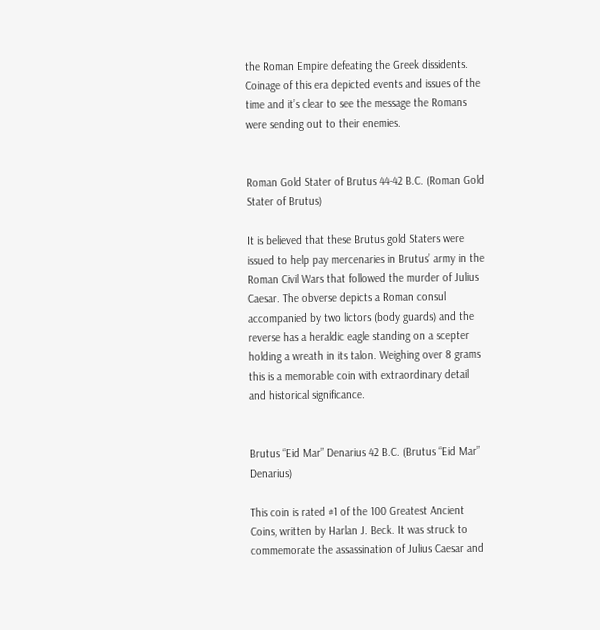the Roman Empire defeating the Greek dissidents. Coinage of this era depicted events and issues of the time and it’s clear to see the message the Romans were sending out to their enemies.


Roman Gold Stater of Brutus 44-42 B.C. (Roman Gold Stater of Brutus)

It is believed that these Brutus gold Staters were issued to help pay mercenaries in Brutus’ army in the Roman Civil Wars that followed the murder of Julius Caesar. The obverse depicts a Roman consul accompanied by two lictors (body guards) and the reverse has a heraldic eagle standing on a scepter holding a wreath in its talon. Weighing over 8 grams this is a memorable coin with extraordinary detail and historical significance.


Brutus “Eid Mar” Denarius 42 B.C. (Brutus “Eid Mar” Denarius)

This coin is rated #1 of the 100 Greatest Ancient Coins, written by Harlan J. Beck. It was struck to commemorate the assassination of Julius Caesar and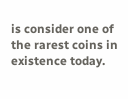is consider one of the rarest coins in existence today.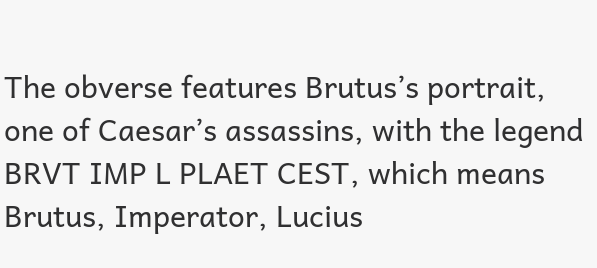The obverse features Brutus’s portrait, one of Caesar’s assassins, with the legend BRVT IMP L PLAET CEST, which means Brutus, Imperator, Lucius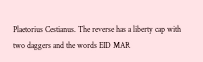Plaetorius Cestianus. The reverse has a liberty cap with two daggers and the words EID MAR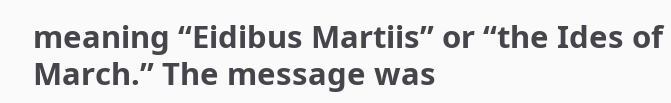meaning “Eidibus Martiis” or “the Ides of March.” The message was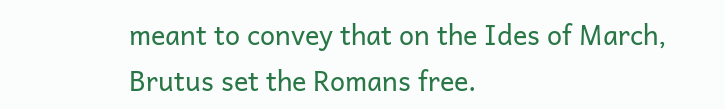meant to convey that on the Ides of March, Brutus set the Romans free.